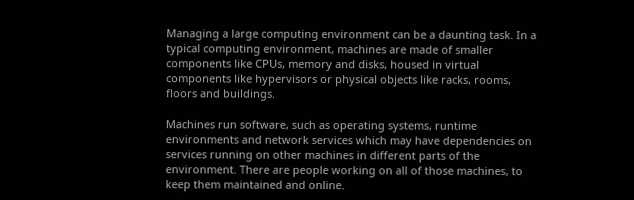Managing a large computing environment can be a daunting task. In a typical computing environment, machines are made of smaller components like CPUs, memory and disks, housed in virtual components like hypervisors or physical objects like racks, rooms, floors and buildings.

Machines run software, such as operating systems, runtime environments and network services which may have dependencies on services running on other machines in different parts of the environment. There are people working on all of those machines, to keep them maintained and online.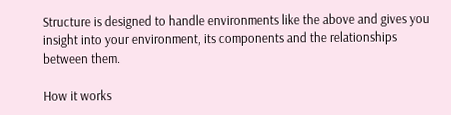Structure is designed to handle environments like the above and gives you insight into your environment, its components and the relationships between them.

How it works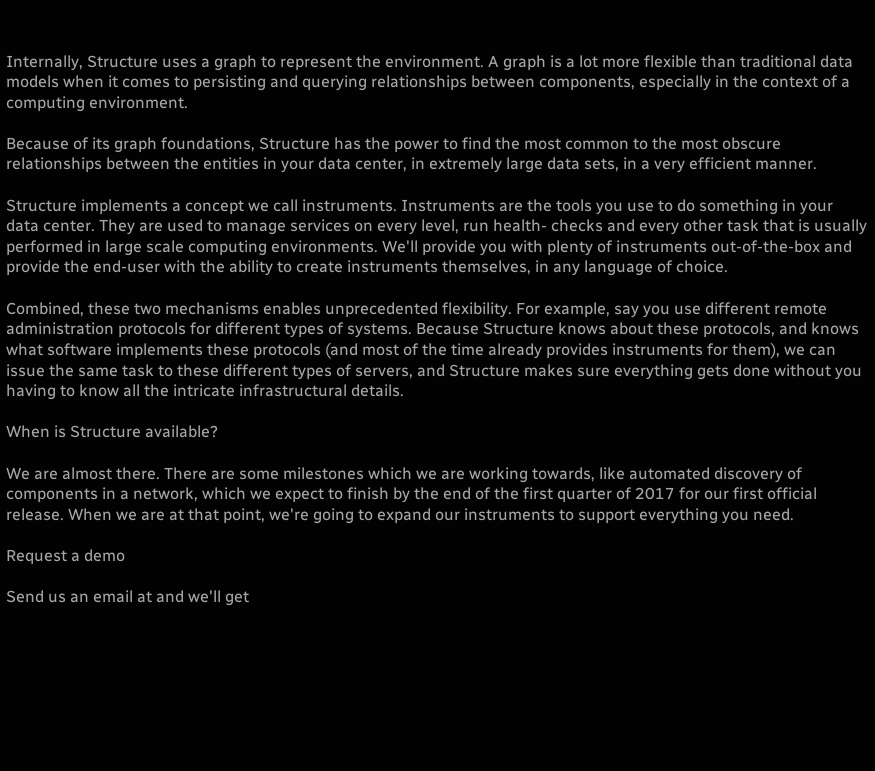Internally, Structure uses a graph to represent the environment. A graph is a lot more flexible than traditional data models when it comes to persisting and querying relationships between components, especially in the context of a computing environment.

Because of its graph foundations, Structure has the power to find the most common to the most obscure relationships between the entities in your data center, in extremely large data sets, in a very efficient manner.

Structure implements a concept we call instruments. Instruments are the tools you use to do something in your data center. They are used to manage services on every level, run health- checks and every other task that is usually performed in large scale computing environments. We'll provide you with plenty of instruments out-of-the-box and provide the end-user with the ability to create instruments themselves, in any language of choice.

Combined, these two mechanisms enables unprecedented flexibility. For example, say you use different remote administration protocols for different types of systems. Because Structure knows about these protocols, and knows what software implements these protocols (and most of the time already provides instruments for them), we can issue the same task to these different types of servers, and Structure makes sure everything gets done without you having to know all the intricate infrastructural details.

When is Structure available?

We are almost there. There are some milestones which we are working towards, like automated discovery of components in a network, which we expect to finish by the end of the first quarter of 2017 for our first official release. When we are at that point, we're going to expand our instruments to support everything you need.

Request a demo

Send us an email at and we'll get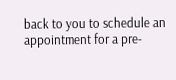back to you to schedule an appointment for a pre-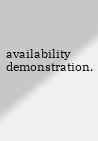availability demonstration.